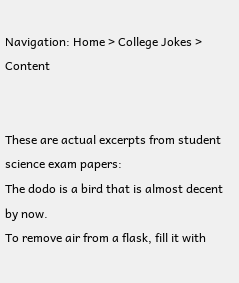Navigation: Home > College Jokes > Content


These are actual excerpts from student science exam papers:
The dodo is a bird that is almost decent by now.
To remove air from a flask, fill it with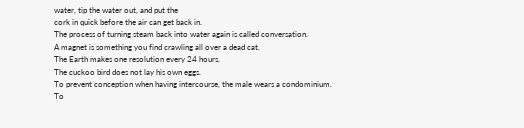water, tip the water out, and put the
cork in quick before the air can get back in.
The process of turning steam back into water again is called conversation.
A magnet is something you find crawling all over a dead cat.
The Earth makes one resolution every 24 hours.
The cuckoo bird does not lay his own eggs.
To prevent conception when having intercourse, the male wears a condominium.
To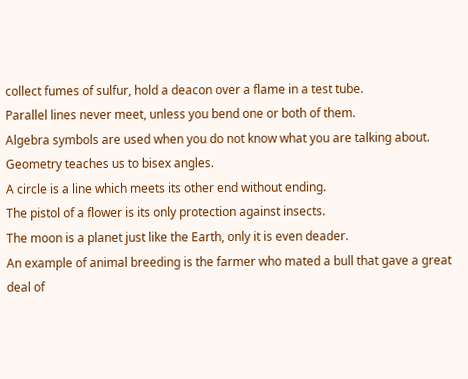collect fumes of sulfur, hold a deacon over a flame in a test tube.
Parallel lines never meet, unless you bend one or both of them.
Algebra symbols are used when you do not know what you are talking about.
Geometry teaches us to bisex angles.
A circle is a line which meets its other end without ending.
The pistol of a flower is its only protection against insects.
The moon is a planet just like the Earth, only it is even deader.
An example of animal breeding is the farmer who mated a bull that gave a great
deal of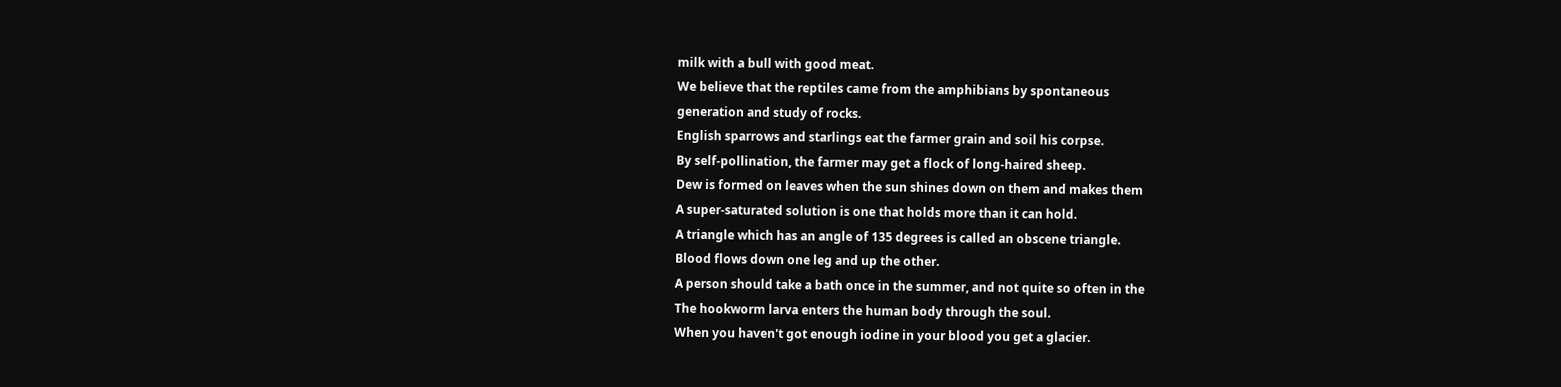milk with a bull with good meat.
We believe that the reptiles came from the amphibians by spontaneous
generation and study of rocks.
English sparrows and starlings eat the farmer grain and soil his corpse.
By self-pollination, the farmer may get a flock of long-haired sheep.
Dew is formed on leaves when the sun shines down on them and makes them
A super-saturated solution is one that holds more than it can hold.
A triangle which has an angle of 135 degrees is called an obscene triangle.
Blood flows down one leg and up the other.
A person should take a bath once in the summer, and not quite so often in the
The hookworm larva enters the human body through the soul.
When you haven't got enough iodine in your blood you get a glacier.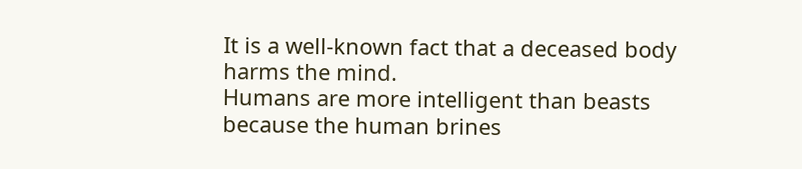It is a well-known fact that a deceased body harms the mind.
Humans are more intelligent than beasts because the human brines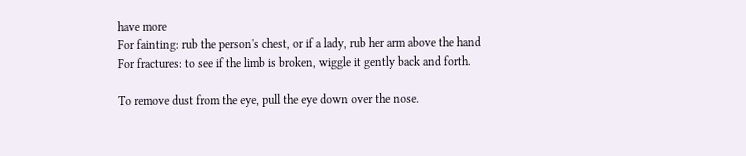have more
For fainting: rub the person's chest, or if a lady, rub her arm above the hand
For fractures: to see if the limb is broken, wiggle it gently back and forth.

To remove dust from the eye, pull the eye down over the nose.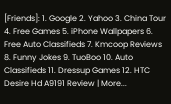[Friends]: 1. Google 2. Yahoo 3. China Tour 4. Free Games 5. iPhone Wallpapers 6. Free Auto Classifieds 7. Kmcoop Reviews 8. Funny Jokes 9. TuoBoo 10. Auto Classifieds 11. Dressup Games 12. HTC Desire Hd A9191 Review | More...